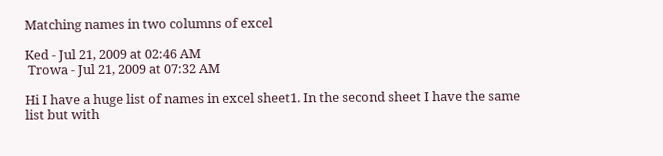Matching names in two columns of excel

Ked - Jul 21, 2009 at 02:46 AM
 Trowa - Jul 21, 2009 at 07:32 AM

Hi I have a huge list of names in excel sheet1. In the second sheet I have the same list but with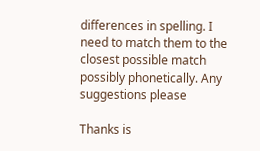differences in spelling. I need to match them to the closest possible match possibly phonetically. Any suggestions please

Thanks is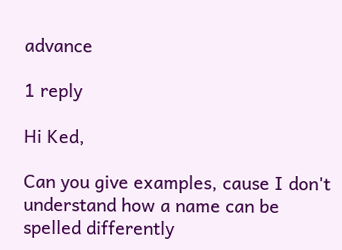advance

1 reply

Hi Ked,

Can you give examples, cause I don't understand how a name can be spelled differently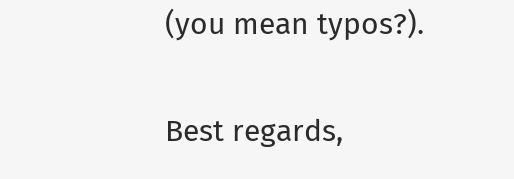(you mean typos?).

Best regards,